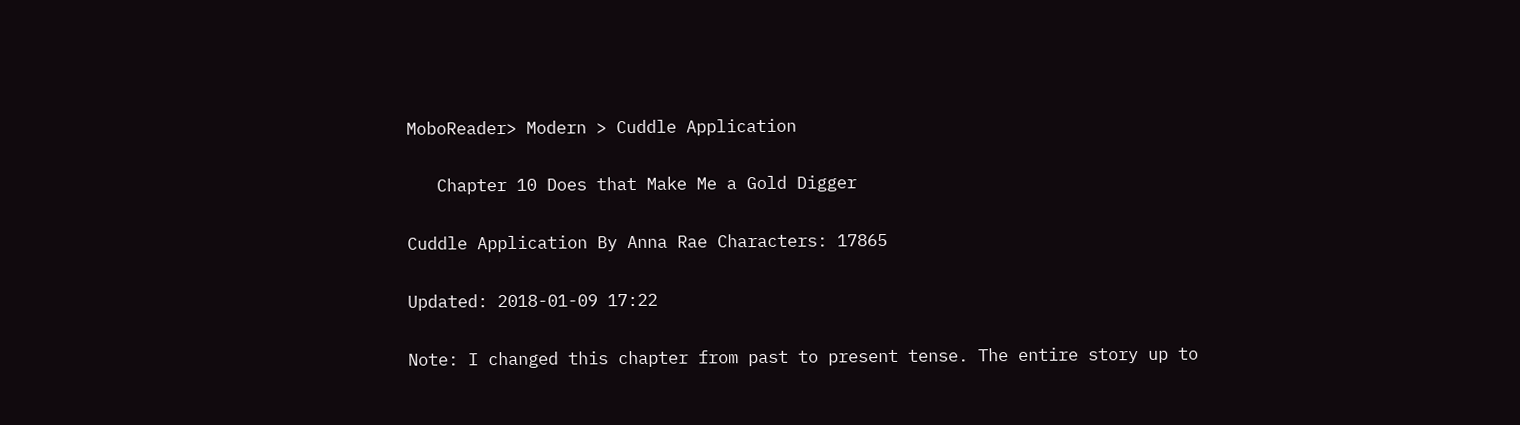MoboReader> Modern > Cuddle Application

   Chapter 10 Does that Make Me a Gold Digger

Cuddle Application By Anna Rae Characters: 17865

Updated: 2018-01-09 17:22

Note: I changed this chapter from past to present tense. The entire story up to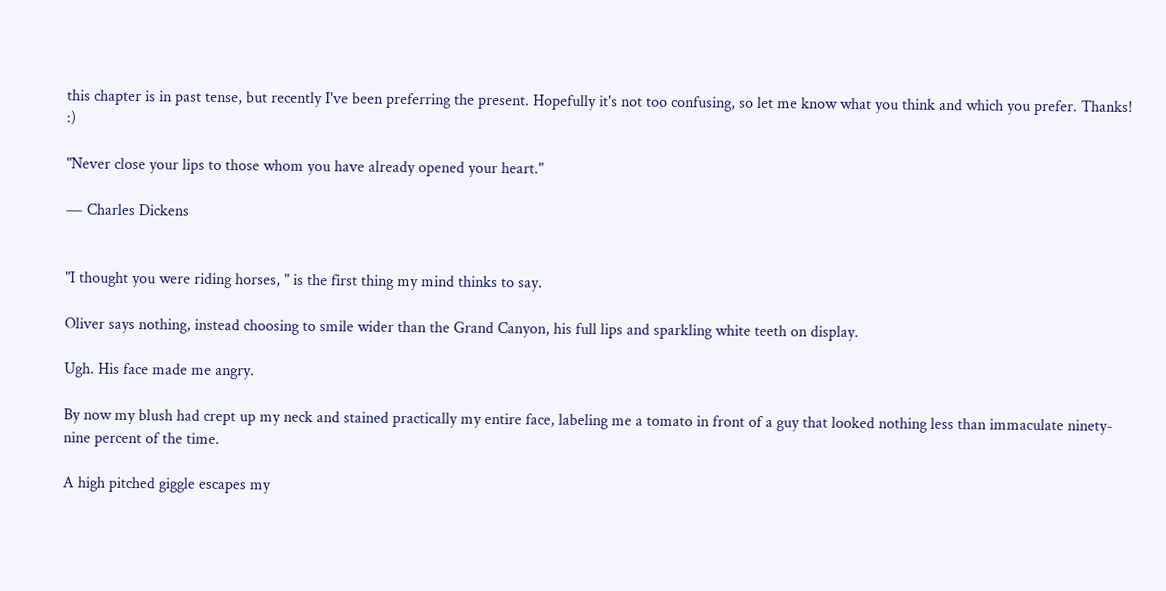this chapter is in past tense, but recently I've been preferring the present. Hopefully it's not too confusing, so let me know what you think and which you prefer. Thanks! :)

"Never close your lips to those whom you have already opened your heart."

― Charles Dickens


"I thought you were riding horses, " is the first thing my mind thinks to say.

Oliver says nothing, instead choosing to smile wider than the Grand Canyon, his full lips and sparkling white teeth on display.

Ugh. His face made me angry.

By now my blush had crept up my neck and stained practically my entire face, labeling me a tomato in front of a guy that looked nothing less than immaculate ninety-nine percent of the time.

A high pitched giggle escapes my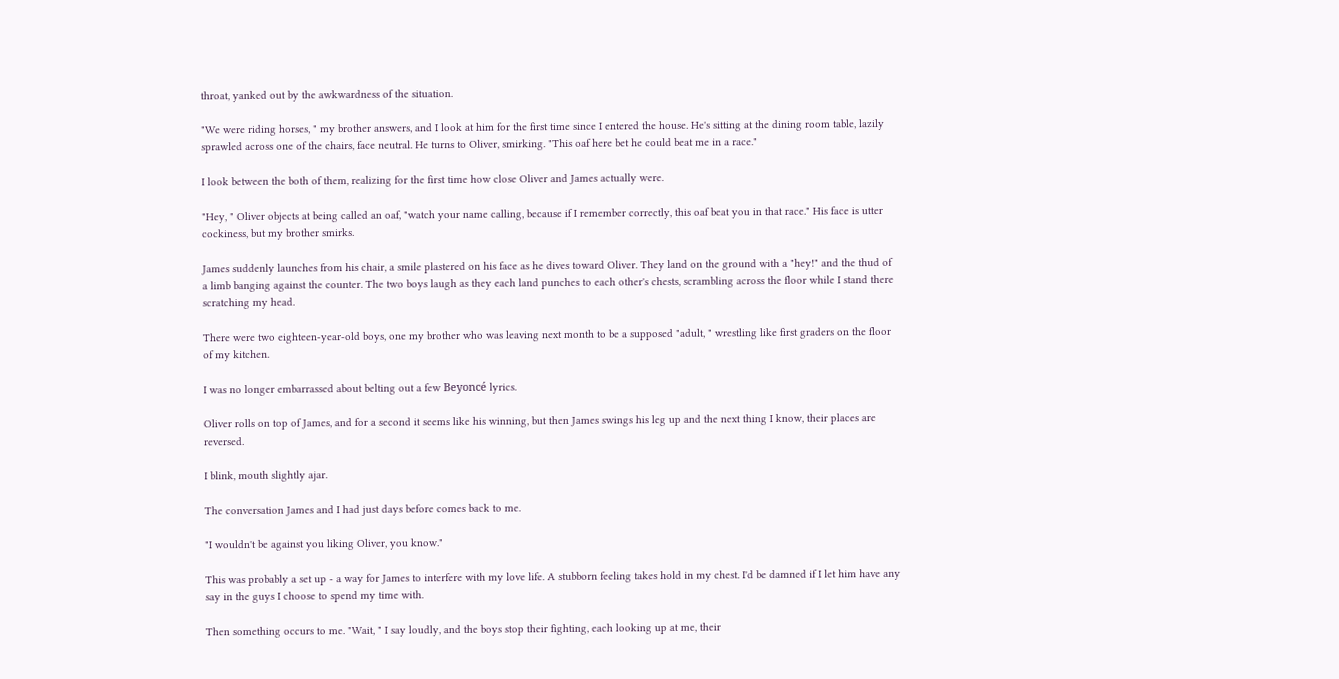throat, yanked out by the awkwardness of the situation.

"We were riding horses, " my brother answers, and I look at him for the first time since I entered the house. He's sitting at the dining room table, lazily sprawled across one of the chairs, face neutral. He turns to Oliver, smirking. "This oaf here bet he could beat me in a race."

I look between the both of them, realizing for the first time how close Oliver and James actually were.

"Hey, " Oliver objects at being called an oaf, "watch your name calling, because if I remember correctly, this oaf beat you in that race." His face is utter cockiness, but my brother smirks.

James suddenly launches from his chair, a smile plastered on his face as he dives toward Oliver. They land on the ground with a "hey!" and the thud of a limb banging against the counter. The two boys laugh as they each land punches to each other's chests, scrambling across the floor while I stand there scratching my head.

There were two eighteen-year-old boys, one my brother who was leaving next month to be a supposed "adult, " wrestling like first graders on the floor of my kitchen.

I was no longer embarrassed about belting out a few Beyoncé lyrics.

Oliver rolls on top of James, and for a second it seems like his winning, but then James swings his leg up and the next thing I know, their places are reversed.

I blink, mouth slightly ajar.

The conversation James and I had just days before comes back to me.

"I wouldn't be against you liking Oliver, you know."

This was probably a set up - a way for James to interfere with my love life. A stubborn feeling takes hold in my chest. I'd be damned if I let him have any say in the guys I choose to spend my time with.

Then something occurs to me. "Wait, " I say loudly, and the boys stop their fighting, each looking up at me, their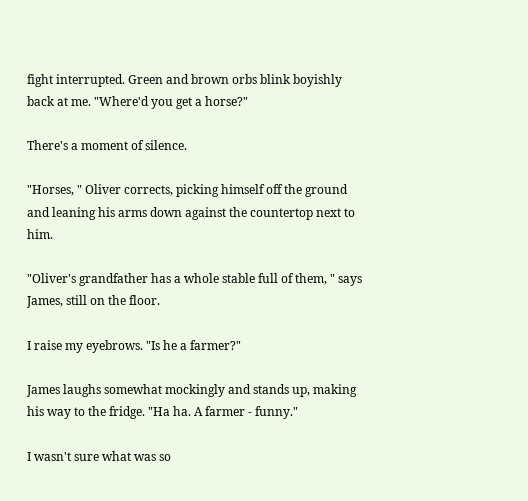fight interrupted. Green and brown orbs blink boyishly back at me. "Where'd you get a horse?"

There's a moment of silence.

"Horses, " Oliver corrects, picking himself off the ground and leaning his arms down against the countertop next to him.

"Oliver's grandfather has a whole stable full of them, " says James, still on the floor.

I raise my eyebrows. "Is he a farmer?"

James laughs somewhat mockingly and stands up, making his way to the fridge. "Ha ha. A farmer - funny."

I wasn't sure what was so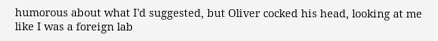humorous about what I'd suggested, but Oliver cocked his head, looking at me like I was a foreign lab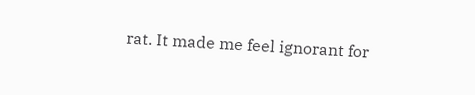rat. It made me feel ignorant for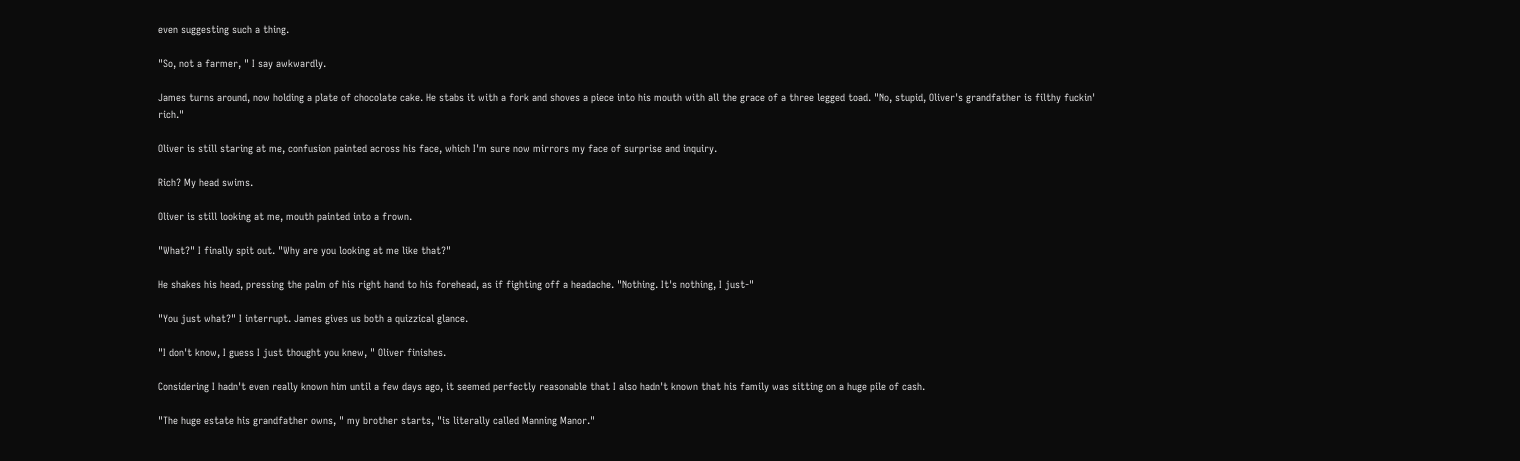even suggesting such a thing.

"So, not a farmer, " I say awkwardly.

James turns around, now holding a plate of chocolate cake. He stabs it with a fork and shoves a piece into his mouth with all the grace of a three legged toad. "No, stupid, Oliver's grandfather is filthy fuckin' rich."

Oliver is still staring at me, confusion painted across his face, which I'm sure now mirrors my face of surprise and inquiry.

Rich? My head swims.

Oliver is still looking at me, mouth painted into a frown.

"What?" I finally spit out. "Why are you looking at me like that?"

He shakes his head, pressing the palm of his right hand to his forehead, as if fighting off a headache. "Nothing. It's nothing, I just-"

"You just what?" I interrupt. James gives us both a quizzical glance.

"I don't know, I guess I just thought you knew, " Oliver finishes.

Considering I hadn't even really known him until a few days ago, it seemed perfectly reasonable that I also hadn't known that his family was sitting on a huge pile of cash.

"The huge estate his grandfather owns, " my brother starts, "is literally called Manning Manor."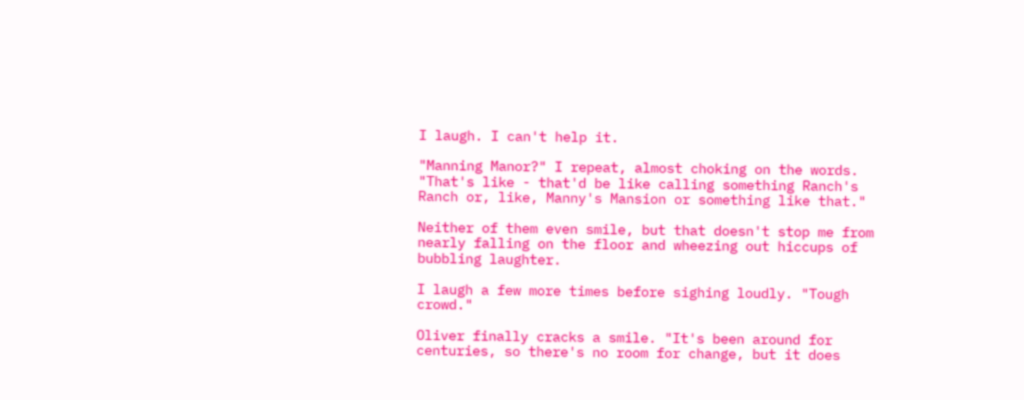I laugh. I can't help it.

"Manning Manor?" I repeat, almost choking on the words. "That's like - that'd be like calling something Ranch's Ranch or, like, Manny's Mansion or something like that."

Neither of them even smile, but that doesn't stop me from nearly falling on the floor and wheezing out hiccups of bubbling laughter.

I laugh a few more times before sighing loudly. "Tough crowd."

Oliver finally cracks a smile. "It's been around for centuries, so there's no room for change, but it does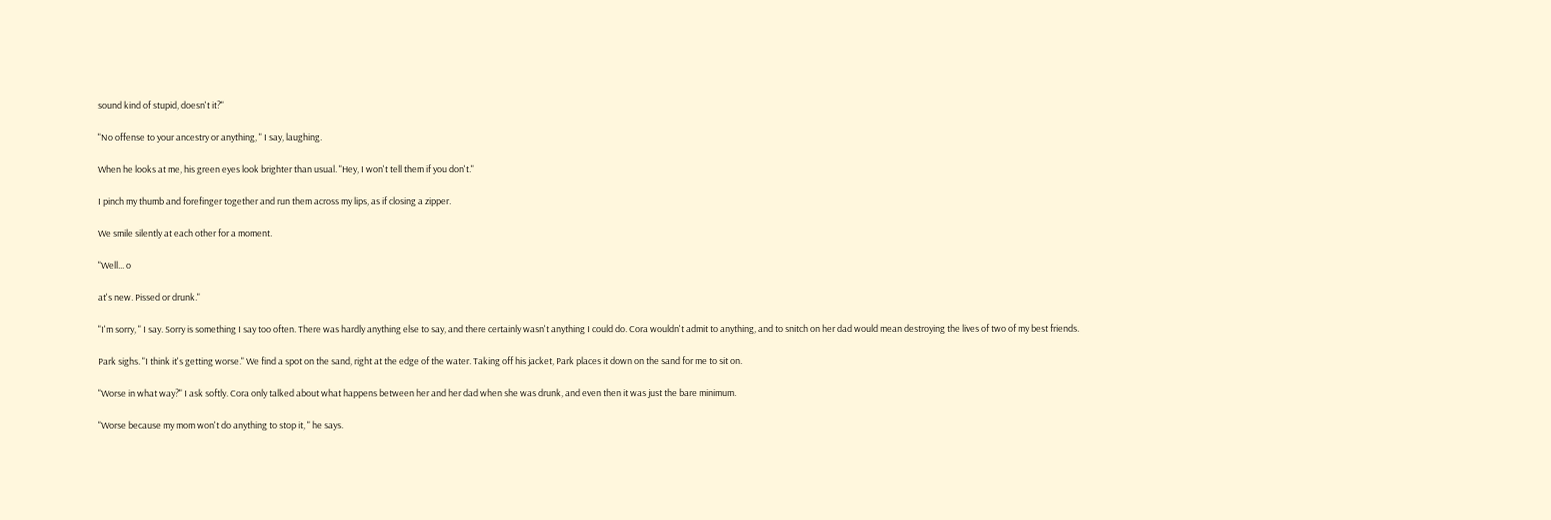sound kind of stupid, doesn't it?"

"No offense to your ancestry or anything, " I say, laughing.

When he looks at me, his green eyes look brighter than usual. "Hey, I won't tell them if you don't."

I pinch my thumb and forefinger together and run them across my lips, as if closing a zipper.

We smile silently at each other for a moment.

"Well... o

at's new. Pissed or drunk."

"I'm sorry, " I say. Sorry is something I say too often. There was hardly anything else to say, and there certainly wasn't anything I could do. Cora wouldn't admit to anything, and to snitch on her dad would mean destroying the lives of two of my best friends.

Park sighs. "I think it's getting worse." We find a spot on the sand, right at the edge of the water. Taking off his jacket, Park places it down on the sand for me to sit on.

"Worse in what way?" I ask softly. Cora only talked about what happens between her and her dad when she was drunk, and even then it was just the bare minimum.

"Worse because my mom won't do anything to stop it, " he says.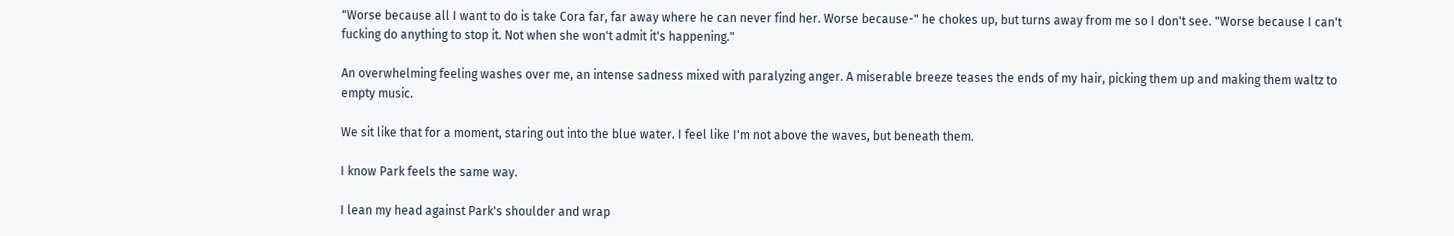"Worse because all I want to do is take Cora far, far away where he can never find her. Worse because-" he chokes up, but turns away from me so I don't see. "Worse because I can't fucking do anything to stop it. Not when she won't admit it's happening."

An overwhelming feeling washes over me, an intense sadness mixed with paralyzing anger. A miserable breeze teases the ends of my hair, picking them up and making them waltz to empty music.

We sit like that for a moment, staring out into the blue water. I feel like I'm not above the waves, but beneath them.

I know Park feels the same way.

I lean my head against Park's shoulder and wrap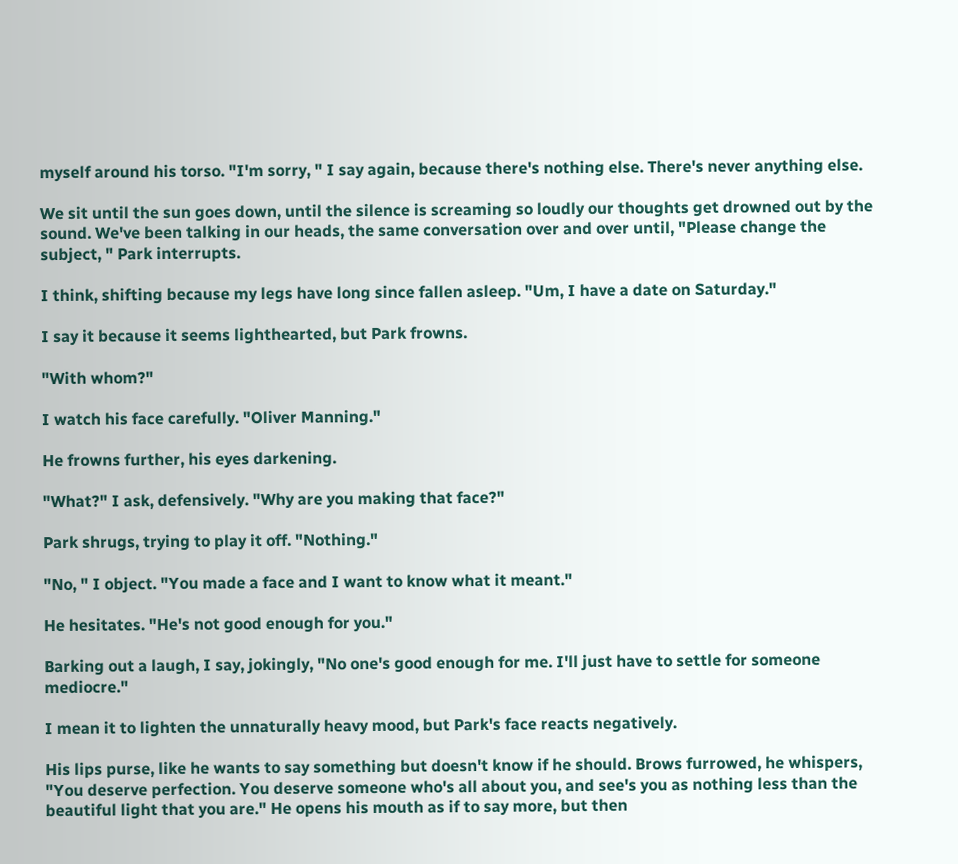myself around his torso. "I'm sorry, " I say again, because there's nothing else. There's never anything else.

We sit until the sun goes down, until the silence is screaming so loudly our thoughts get drowned out by the sound. We've been talking in our heads, the same conversation over and over until, "Please change the subject, " Park interrupts.

I think, shifting because my legs have long since fallen asleep. "Um, I have a date on Saturday."

I say it because it seems lighthearted, but Park frowns.

"With whom?"

I watch his face carefully. "Oliver Manning."

He frowns further, his eyes darkening.

"What?" I ask, defensively. "Why are you making that face?"

Park shrugs, trying to play it off. "Nothing."

"No, " I object. "You made a face and I want to know what it meant."

He hesitates. "He's not good enough for you."

Barking out a laugh, I say, jokingly, "No one's good enough for me. I'll just have to settle for someone mediocre."

I mean it to lighten the unnaturally heavy mood, but Park's face reacts negatively.

His lips purse, like he wants to say something but doesn't know if he should. Brows furrowed, he whispers, "You deserve perfection. You deserve someone who's all about you, and see's you as nothing less than the beautiful light that you are." He opens his mouth as if to say more, but then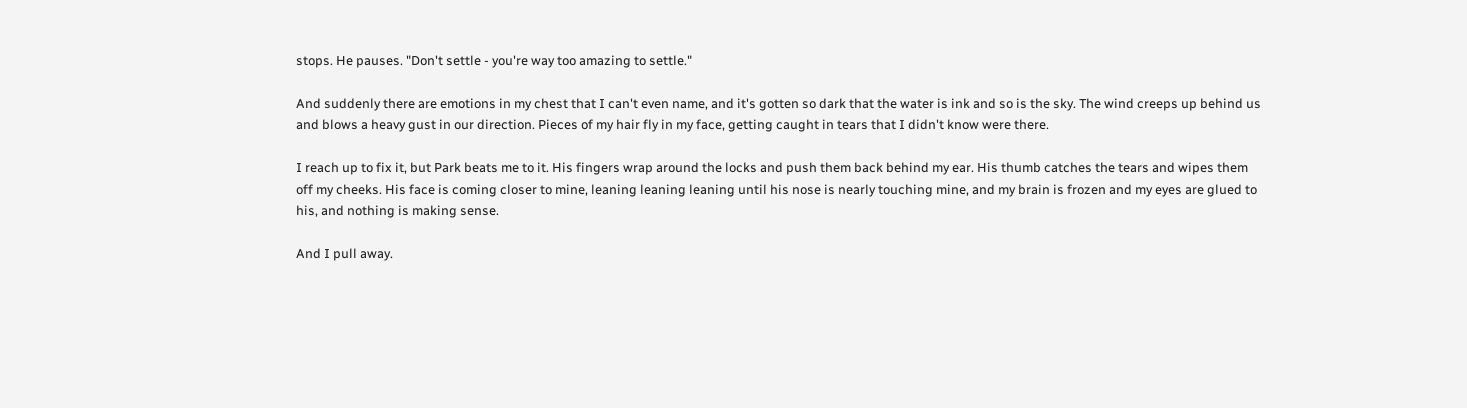stops. He pauses. "Don't settle - you're way too amazing to settle."

And suddenly there are emotions in my chest that I can't even name, and it's gotten so dark that the water is ink and so is the sky. The wind creeps up behind us and blows a heavy gust in our direction. Pieces of my hair fly in my face, getting caught in tears that I didn't know were there.

I reach up to fix it, but Park beats me to it. His fingers wrap around the locks and push them back behind my ear. His thumb catches the tears and wipes them off my cheeks. His face is coming closer to mine, leaning leaning leaning until his nose is nearly touching mine, and my brain is frozen and my eyes are glued to his, and nothing is making sense.

And I pull away.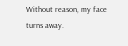Without reason, my face turns away.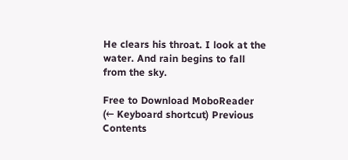He clears his throat. I look at the water. And rain begins to fall from the sky.

Free to Download MoboReader
(← Keyboard shortcut) Previous Contents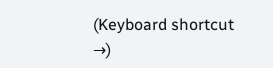(Keyboard shortcut →)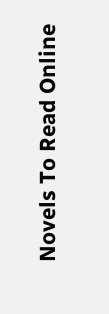Novels To Read Online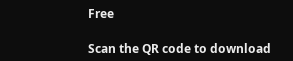Free

Scan the QR code to download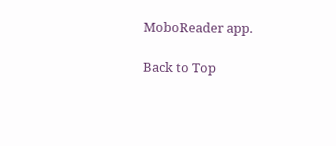MoboReader app.

Back to Top